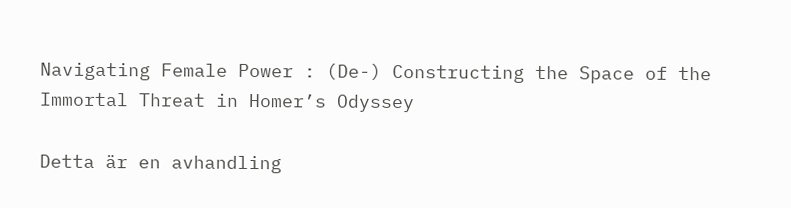Navigating Female Power : (De-) Constructing the Space of the Immortal Threat in Homer’s Odyssey

Detta är en avhandling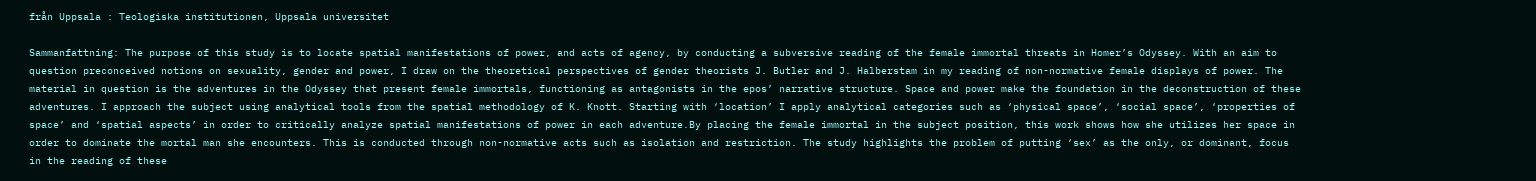från Uppsala : Teologiska institutionen, Uppsala universitet

Sammanfattning: The purpose of this study is to locate spatial manifestations of power, and acts of agency, by conducting a subversive reading of the female immortal threats in Homer’s Odyssey. With an aim to question preconceived notions on sexuality, gender and power, I draw on the theoretical perspectives of gender theorists J. Butler and J. Halberstam in my reading of non-normative female displays of power. The material in question is the adventures in the Odyssey that present female immortals, functioning as antagonists in the epos’ narrative structure. Space and power make the foundation in the deconstruction of these adventures. I approach the subject using analytical tools from the spatial methodology of K. Knott. Starting with ‘location’ I apply analytical categories such as ‘physical space’, ‘social space’, ‘properties of space’ and ‘spatial aspects’ in order to critically analyze spatial manifestations of power in each adventure.By placing the female immortal in the subject position, this work shows how she utilizes her space in order to dominate the mortal man she encounters. This is conducted through non-normative acts such as isolation and restriction. The study highlights the problem of putting ‘sex’ as the only, or dominant, focus in the reading of these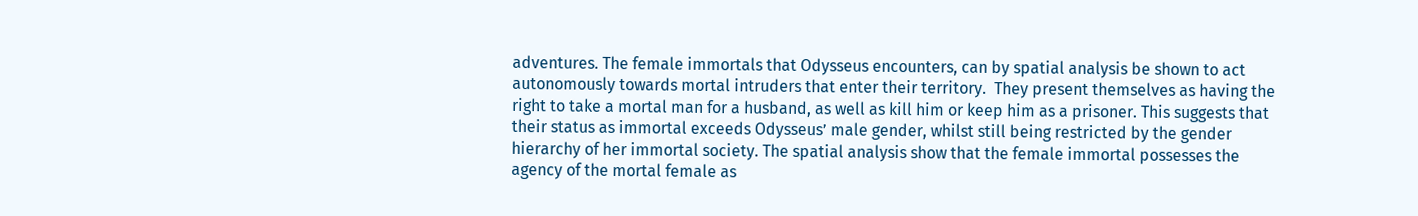adventures. The female immortals that Odysseus encounters, can by spatial analysis be shown to act autonomously towards mortal intruders that enter their territory.  They present themselves as having the right to take a mortal man for a husband, as well as kill him or keep him as a prisoner. This suggests that their status as immortal exceeds Odysseus’ male gender, whilst still being restricted by the gender hierarchy of her immortal society. The spatial analysis show that the female immortal possesses the agency of the mortal female as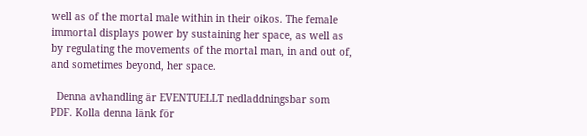well as of the mortal male within in their oikos. The female immortal displays power by sustaining her space, as well as by regulating the movements of the mortal man, in and out of, and sometimes beyond, her space.

  Denna avhandling är EVENTUELLT nedladdningsbar som PDF. Kolla denna länk för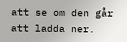att se om den går att ladda ner.